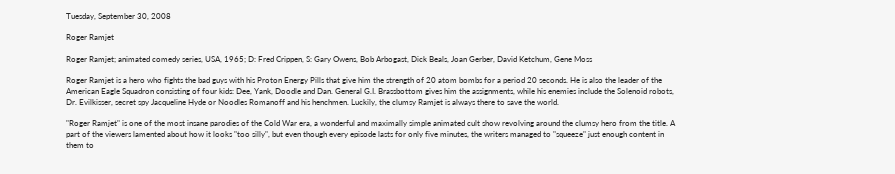Tuesday, September 30, 2008

Roger Ramjet

Roger Ramjet; animated comedy series, USA, 1965; D: Fred Crippen, S: Gary Owens, Bob Arbogast, Dick Beals, Joan Gerber, David Ketchum, Gene Moss

Roger Ramjet is a hero who fights the bad guys with his Proton Energy Pills that give him the strength of 20 atom bombs for a period 20 seconds. He is also the leader of the American Eagle Squadron consisting of four kids: Dee, Yank, Doodle and Dan. General G.I. Brassbottom gives him the assignments, while his enemies include the Solenoid robots, Dr. Evilkisser, secret spy Jacqueline Hyde or Noodles Romanoff and his henchmen. Luckily, the clumsy Ramjet is always there to save the world.

"Roger Ramjet" is one of the most insane parodies of the Cold War era, a wonderful and maximally simple animated cult show revolving around the clumsy hero from the title. A part of the viewers lamented about how it looks "too silly", but even though every episode lasts for only five minutes, the writers managed to "squeeze" just enough content in them to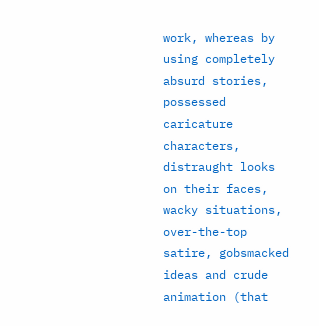work, whereas by using completely absurd stories, possessed caricature characters, distraught looks on their faces, wacky situations, over-the-top satire, gobsmacked ideas and crude animation (that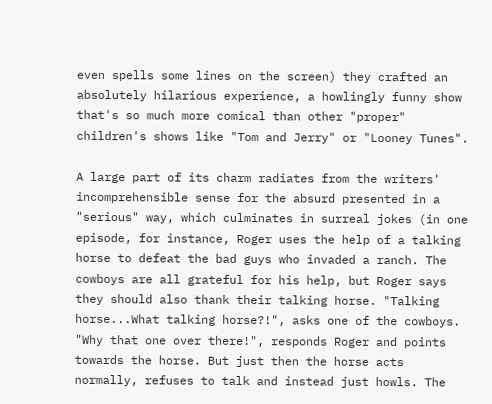even spells some lines on the screen) they crafted an absolutely hilarious experience, a howlingly funny show that's so much more comical than other "proper" children's shows like "Tom and Jerry" or "Looney Tunes".

A large part of its charm radiates from the writers' incomprehensible sense for the absurd presented in a "serious" way, which culminates in surreal jokes (in one episode, for instance, Roger uses the help of a talking horse to defeat the bad guys who invaded a ranch. The cowboys are all grateful for his help, but Roger says they should also thank their talking horse. "Talking horse...What talking horse?!", asks one of the cowboys. "Why that one over there!", responds Roger and points towards the horse. But just then the horse acts normally, refuses to talk and instead just howls. The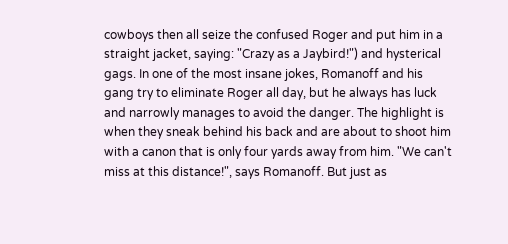cowboys then all seize the confused Roger and put him in a straight jacket, saying: "Crazy as a Jaybird!") and hysterical gags. In one of the most insane jokes, Romanoff and his gang try to eliminate Roger all day, but he always has luck and narrowly manages to avoid the danger. The highlight is when they sneak behind his back and are about to shoot him with a canon that is only four yards away from him. "We can't miss at this distance!", says Romanoff. But just as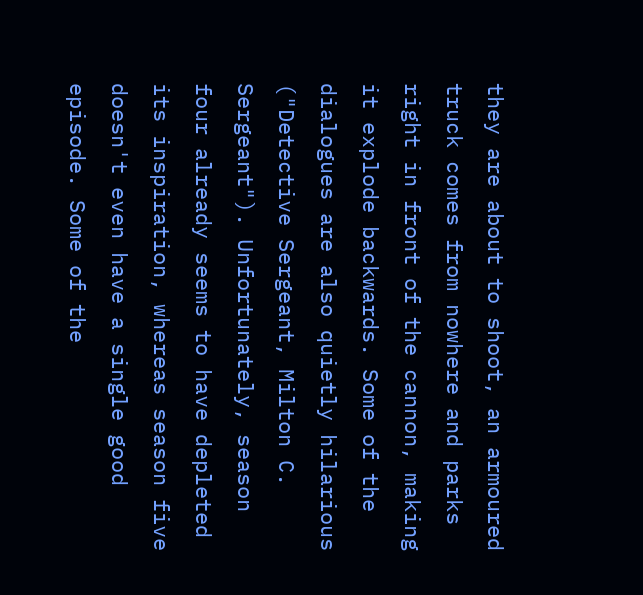they are about to shoot, an armoured truck comes from nowhere and parks right in front of the cannon, making it explode backwards. Some of the dialogues are also quietly hilarious ("Detective Sergeant, Milton C. Sergeant"). Unfortunately, season four already seems to have depleted its inspiration, whereas season five doesn't even have a single good episode. Some of the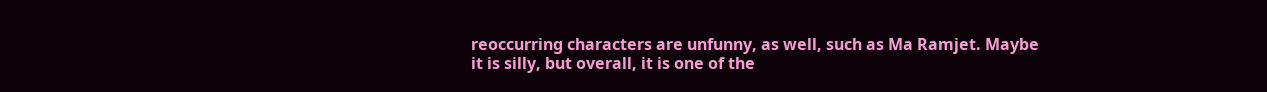reoccurring characters are unfunny, as well, such as Ma Ramjet. Maybe it is silly, but overall, it is one of the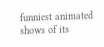funniest animated shows of its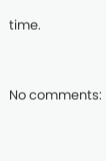time.


No comments: